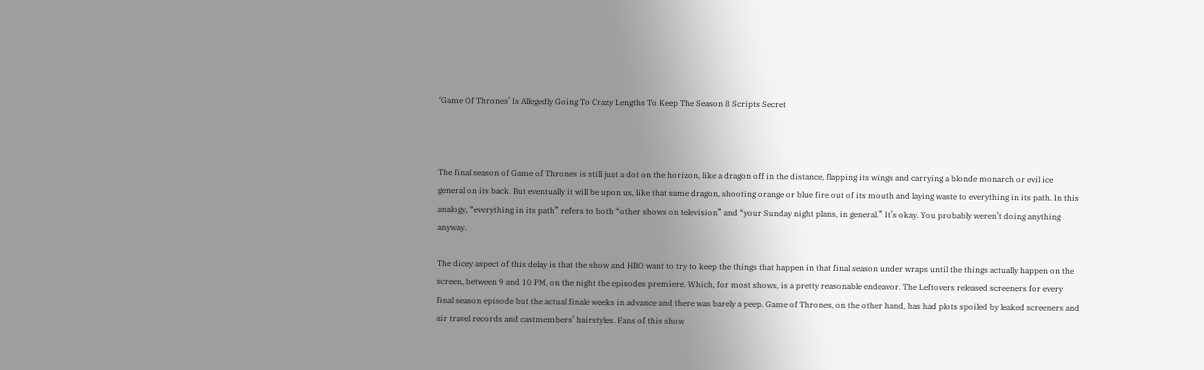‘Game Of Thrones’ Is Allegedly Going To Crazy Lengths To Keep The Season 8 Scripts Secret



The final season of Game of Thrones is still just a dot on the horizon, like a dragon off in the distance, flapping its wings and carrying a blonde monarch or evil ice general on its back. But eventually it will be upon us, like that same dragon, shooting orange or blue fire out of its mouth and laying waste to everything in its path. In this analogy, “everything in its path” refers to both “other shows on television” and “your Sunday night plans, in general.” It’s okay. You probably weren’t doing anything anyway.

The dicey aspect of this delay is that the show and HBO want to try to keep the things that happen in that final season under wraps until the things actually happen on the screen, between 9 and 10 PM, on the night the episodes premiere. Which, for most shows, is a pretty reasonable endeavor. The Leftovers released screeners for every final season episode but the actual finale weeks in advance and there was barely a peep. Game of Thrones, on the other hand, has had plots spoiled by leaked screeners and air travel records and castmembers’ hairstyles. Fans of this show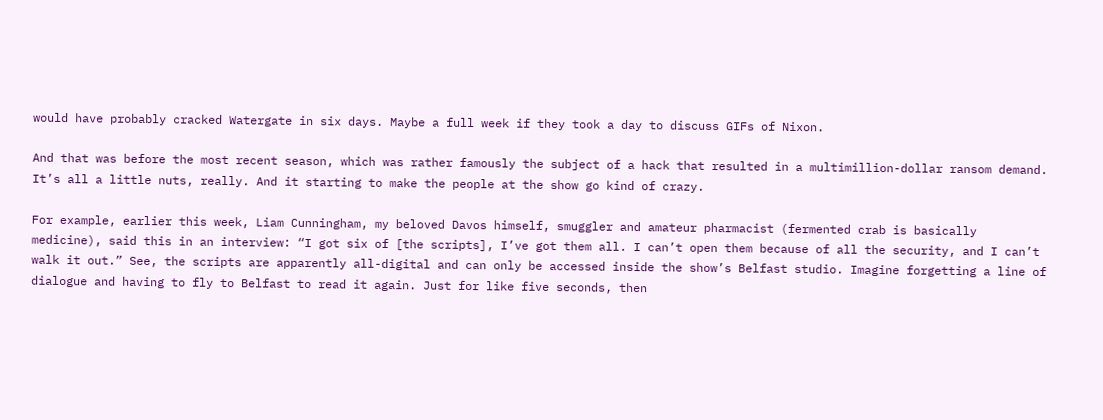would have probably cracked Watergate in six days. Maybe a full week if they took a day to discuss GIFs of Nixon.

And that was before the most recent season, which was rather famously the subject of a hack that resulted in a multimillion-dollar ransom demand. It’s all a little nuts, really. And it starting to make the people at the show go kind of crazy.

For example, earlier this week, Liam Cunningham, my beloved Davos himself, smuggler and amateur pharmacist (fermented crab is basically medicine), said this in an interview: “I got six of [the scripts], I’ve got them all. I can’t open them because of all the security, and I can’t walk it out.” See, the scripts are apparently all-digital and can only be accessed inside the show’s Belfast studio. Imagine forgetting a line of dialogue and having to fly to Belfast to read it again. Just for like five seconds, then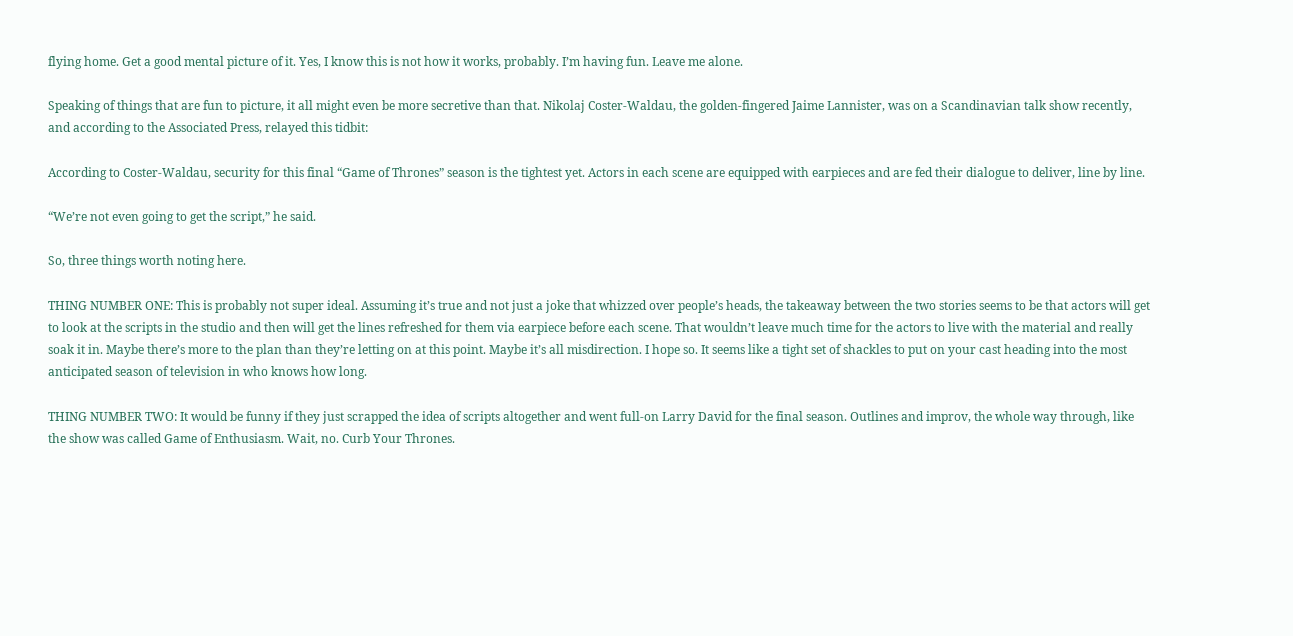flying home. Get a good mental picture of it. Yes, I know this is not how it works, probably. I’m having fun. Leave me alone.

Speaking of things that are fun to picture, it all might even be more secretive than that. Nikolaj Coster-Waldau, the golden-fingered Jaime Lannister, was on a Scandinavian talk show recently, and according to the Associated Press, relayed this tidbit:

According to Coster-Waldau, security for this final “Game of Thrones” season is the tightest yet. Actors in each scene are equipped with earpieces and are fed their dialogue to deliver, line by line.

“We’re not even going to get the script,” he said.

So, three things worth noting here.

THING NUMBER ONE: This is probably not super ideal. Assuming it’s true and not just a joke that whizzed over people’s heads, the takeaway between the two stories seems to be that actors will get to look at the scripts in the studio and then will get the lines refreshed for them via earpiece before each scene. That wouldn’t leave much time for the actors to live with the material and really soak it in. Maybe there’s more to the plan than they’re letting on at this point. Maybe it’s all misdirection. I hope so. It seems like a tight set of shackles to put on your cast heading into the most anticipated season of television in who knows how long.

THING NUMBER TWO: It would be funny if they just scrapped the idea of scripts altogether and went full-on Larry David for the final season. Outlines and improv, the whole way through, like the show was called Game of Enthusiasm. Wait, no. Curb Your Thrones.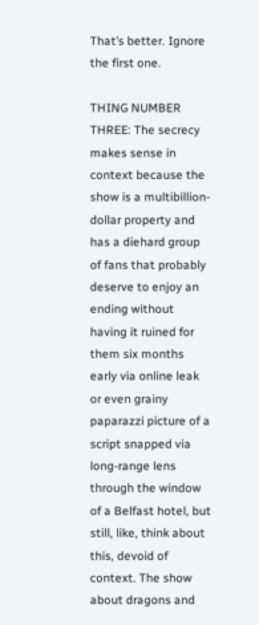That’s better. Ignore the first one.

THING NUMBER THREE: The secrecy makes sense in context because the show is a multibillion-dollar property and has a diehard group of fans that probably deserve to enjoy an ending without having it ruined for them six months early via online leak or even grainy paparazzi picture of a script snapped via long-range lens through the window of a Belfast hotel, but still, like, think about this, devoid of context. The show about dragons and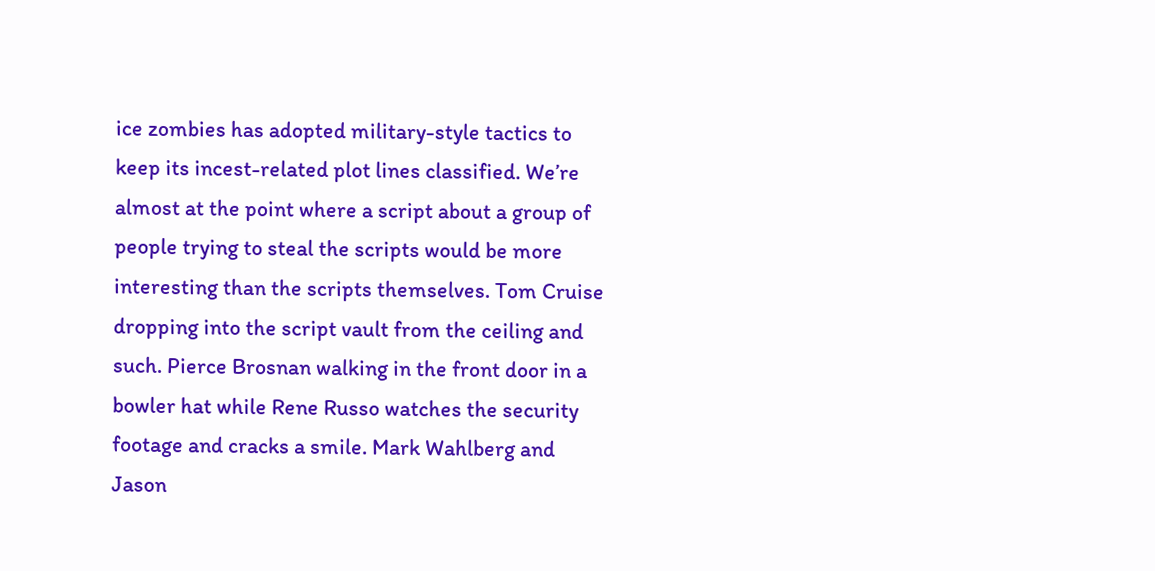ice zombies has adopted military-style tactics to keep its incest-related plot lines classified. We’re almost at the point where a script about a group of people trying to steal the scripts would be more interesting than the scripts themselves. Tom Cruise dropping into the script vault from the ceiling and such. Pierce Brosnan walking in the front door in a bowler hat while Rene Russo watches the security footage and cracks a smile. Mark Wahlberg and Jason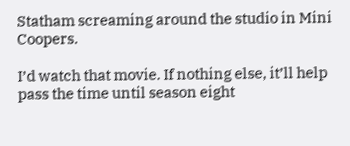Statham screaming around the studio in Mini Coopers.

I’d watch that movie. If nothing else, it’ll help pass the time until season eight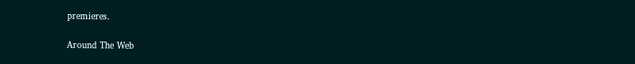premieres.

Around The Web